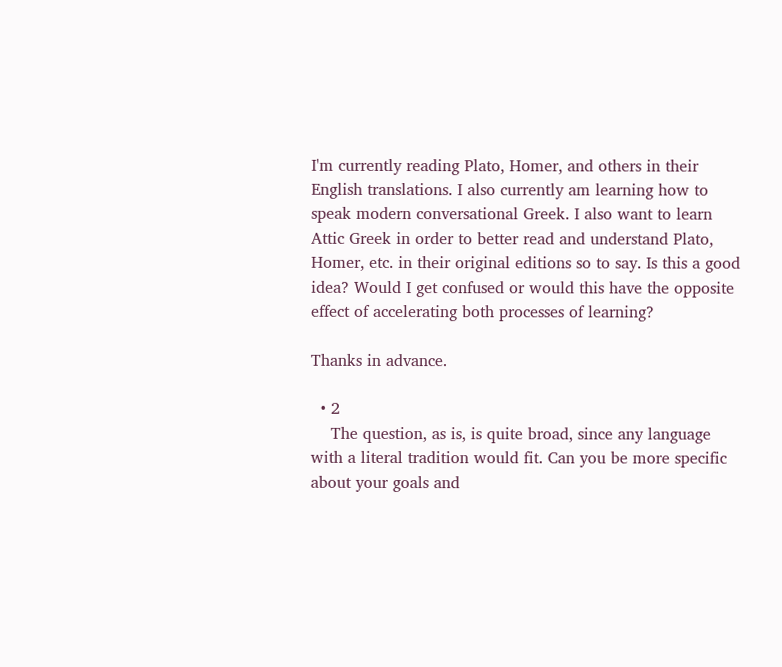I'm currently reading Plato, Homer, and others in their English translations. I also currently am learning how to speak modern conversational Greek. I also want to learn Attic Greek in order to better read and understand Plato, Homer, etc. in their original editions so to say. Is this a good idea? Would I get confused or would this have the opposite effect of accelerating both processes of learning?

Thanks in advance.

  • 2
    The question, as is, is quite broad, since any language with a literal tradition would fit. Can you be more specific about your goals and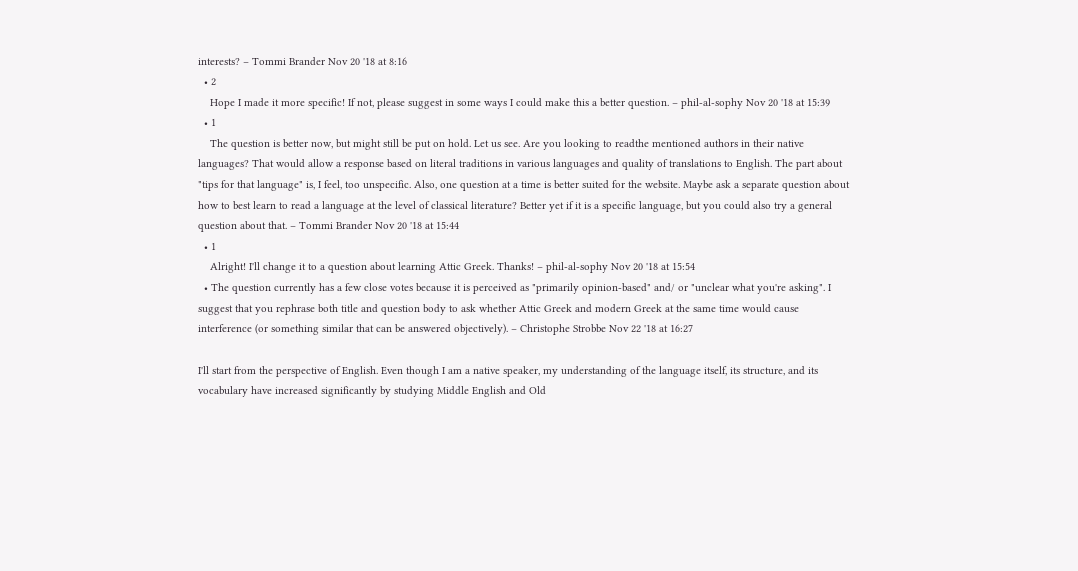interests? – Tommi Brander Nov 20 '18 at 8:16
  • 2
    Hope I made it more specific! If not, please suggest in some ways I could make this a better question. – phil-al-sophy Nov 20 '18 at 15:39
  • 1
    The question is better now, but might still be put on hold. Let us see. Are you looking to readthe mentioned authors in their native languages? That would allow a response based on literal traditions in various languages and quality of translations to English. The part about "tips for that language" is, I feel, too unspecific. Also, one question at a time is better suited for the website. Maybe ask a separate question about how to best learn to read a language at the level of classical literature? Better yet if it is a specific language, but you could also try a general question about that. – Tommi Brander Nov 20 '18 at 15:44
  • 1
    Alright! I'll change it to a question about learning Attic Greek. Thanks! – phil-al-sophy Nov 20 '18 at 15:54
  • The question currently has a few close votes because it is perceived as "primarily opinion-based" and/ or "unclear what you're asking". I suggest that you rephrase both title and question body to ask whether Attic Greek and modern Greek at the same time would cause interference (or something similar that can be answered objectively). – Christophe Strobbe Nov 22 '18 at 16:27

I'll start from the perspective of English. Even though I am a native speaker, my understanding of the language itself, its structure, and its vocabulary have increased significantly by studying Middle English and Old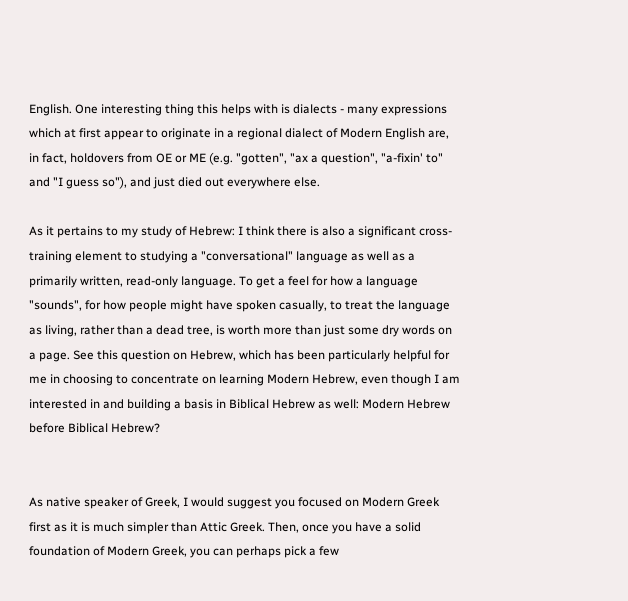English. One interesting thing this helps with is dialects - many expressions which at first appear to originate in a regional dialect of Modern English are, in fact, holdovers from OE or ME (e.g. "gotten", "ax a question", "a-fixin' to" and "I guess so"), and just died out everywhere else.

As it pertains to my study of Hebrew: I think there is also a significant cross-training element to studying a "conversational" language as well as a primarily written, read-only language. To get a feel for how a language "sounds", for how people might have spoken casually, to treat the language as living, rather than a dead tree, is worth more than just some dry words on a page. See this question on Hebrew, which has been particularly helpful for me in choosing to concentrate on learning Modern Hebrew, even though I am interested in and building a basis in Biblical Hebrew as well: Modern Hebrew before Biblical Hebrew?


As native speaker of Greek, I would suggest you focused on Modern Greek first as it is much simpler than Attic Greek. Then, once you have a solid foundation of Modern Greek, you can perhaps pick a few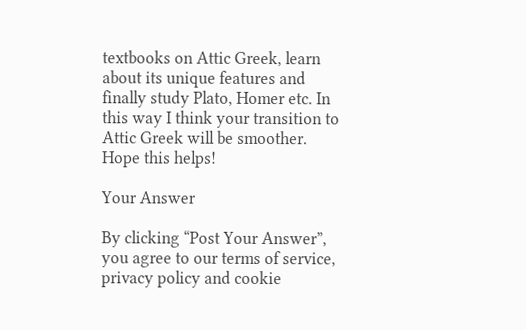textbooks on Attic Greek, learn about its unique features and finally study Plato, Homer etc. In this way I think your transition to Attic Greek will be smoother. Hope this helps!

Your Answer

By clicking “Post Your Answer”, you agree to our terms of service, privacy policy and cookie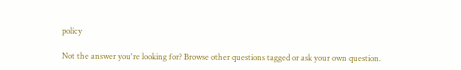policy

Not the answer you're looking for? Browse other questions tagged or ask your own question.